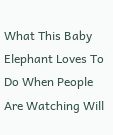What This Baby Elephant Loves To Do When People Are Watching Will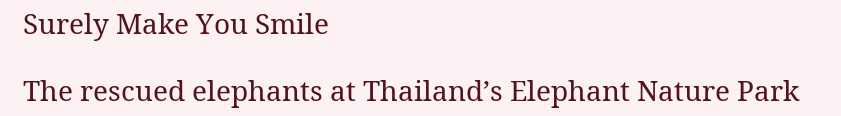Surely Make You Smile

The rescued elephants at Thailand’s Elephant Nature Park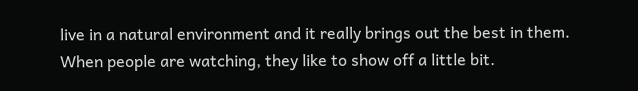live in a natural environment and it really brings out the best in them. When people are watching, they like to show off a little bit.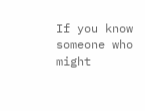If you know someone who might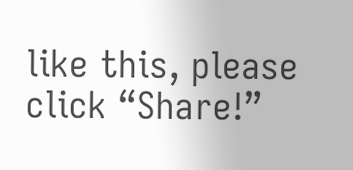like this, please click “Share!”